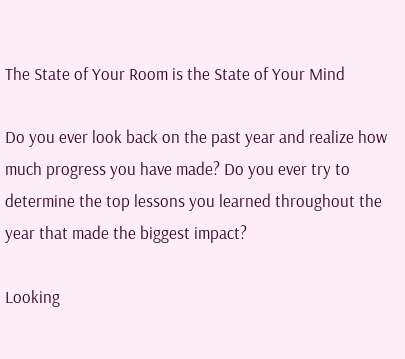The State of Your Room is the State of Your Mind

Do you ever look back on the past year and realize how much progress you have made? Do you ever try to determine the top lessons you learned throughout the year that made the biggest impact?

Looking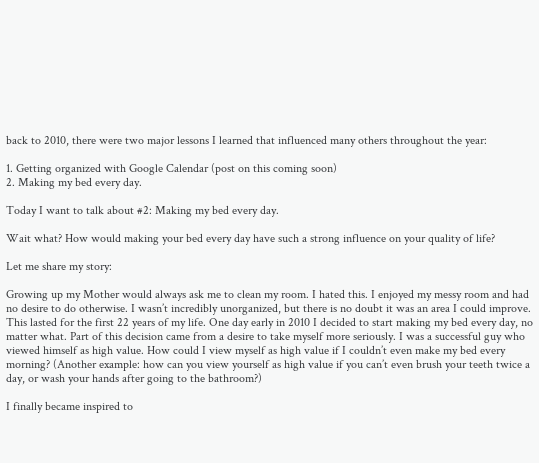back to 2010, there were two major lessons I learned that influenced many others throughout the year:

1. Getting organized with Google Calendar (post on this coming soon)
2. Making my bed every day.

Today I want to talk about #2: Making my bed every day.

Wait what? How would making your bed every day have such a strong influence on your quality of life?

Let me share my story:

Growing up my Mother would always ask me to clean my room. I hated this. I enjoyed my messy room and had no desire to do otherwise. I wasn’t incredibly unorganized, but there is no doubt it was an area I could improve. This lasted for the first 22 years of my life. One day early in 2010 I decided to start making my bed every day, no matter what. Part of this decision came from a desire to take myself more seriously. I was a successful guy who viewed himself as high value. How could I view myself as high value if I couldn’t even make my bed every morning? (Another example: how can you view yourself as high value if you can’t even brush your teeth twice a day, or wash your hands after going to the bathroom?)

I finally became inspired to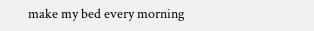make my bed every morning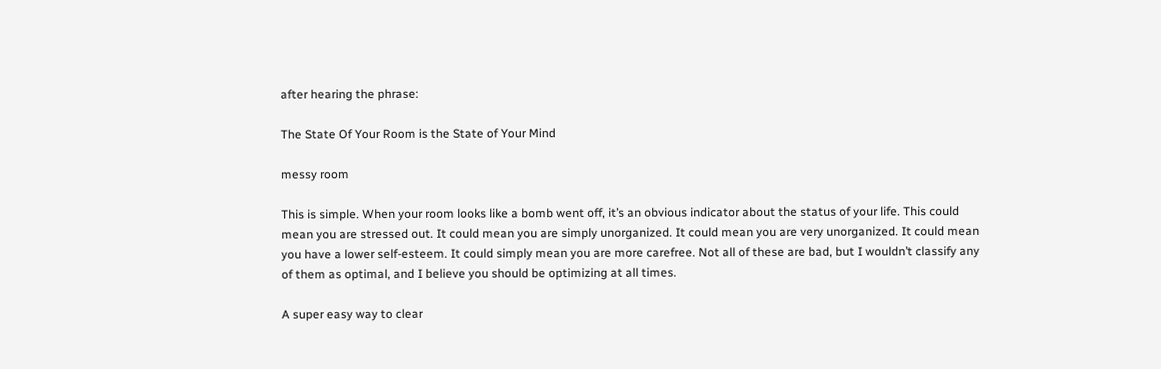after hearing the phrase:

The State Of Your Room is the State of Your Mind

messy room

This is simple. When your room looks like a bomb went off, it’s an obvious indicator about the status of your life. This could mean you are stressed out. It could mean you are simply unorganized. It could mean you are very unorganized. It could mean you have a lower self-esteem. It could simply mean you are more carefree. Not all of these are bad, but I wouldn’t classify any of them as optimal, and I believe you should be optimizing at all times.

A super easy way to clear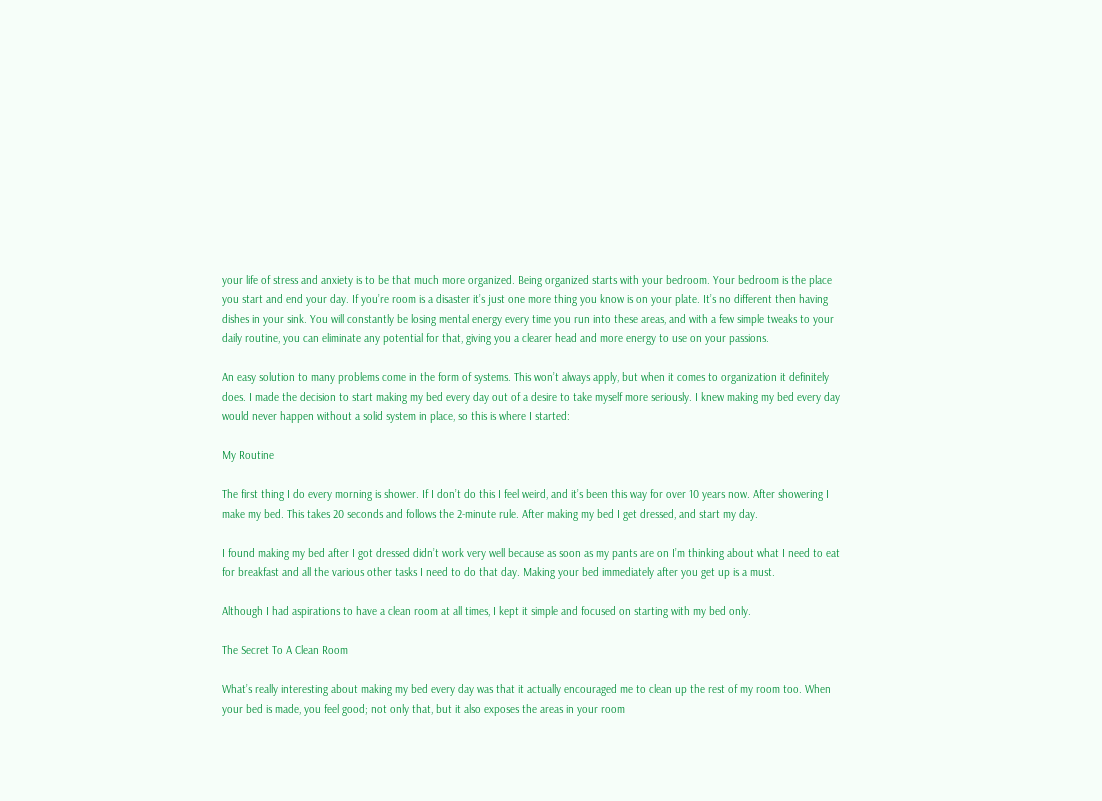your life of stress and anxiety is to be that much more organized. Being organized starts with your bedroom. Your bedroom is the place you start and end your day. If you’re room is a disaster it’s just one more thing you know is on your plate. It’s no different then having dishes in your sink. You will constantly be losing mental energy every time you run into these areas, and with a few simple tweaks to your daily routine, you can eliminate any potential for that, giving you a clearer head and more energy to use on your passions.

An easy solution to many problems come in the form of systems. This won’t always apply, but when it comes to organization it definitely does. I made the decision to start making my bed every day out of a desire to take myself more seriously. I knew making my bed every day would never happen without a solid system in place, so this is where I started:

My Routine

The first thing I do every morning is shower. If I don’t do this I feel weird, and it’s been this way for over 10 years now. After showering I make my bed. This takes 20 seconds and follows the 2-minute rule. After making my bed I get dressed, and start my day.

I found making my bed after I got dressed didn’t work very well because as soon as my pants are on I’m thinking about what I need to eat for breakfast and all the various other tasks I need to do that day. Making your bed immediately after you get up is a must.

Although I had aspirations to have a clean room at all times, I kept it simple and focused on starting with my bed only.

The Secret To A Clean Room

What’s really interesting about making my bed every day was that it actually encouraged me to clean up the rest of my room too. When your bed is made, you feel good; not only that, but it also exposes the areas in your room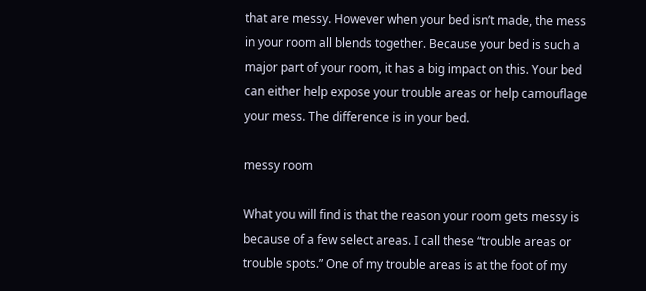that are messy. However when your bed isn’t made, the mess in your room all blends together. Because your bed is such a major part of your room, it has a big impact on this. Your bed can either help expose your trouble areas or help camouflage your mess. The difference is in your bed.

messy room

What you will find is that the reason your room gets messy is because of a few select areas. I call these “trouble areas or trouble spots.” One of my trouble areas is at the foot of my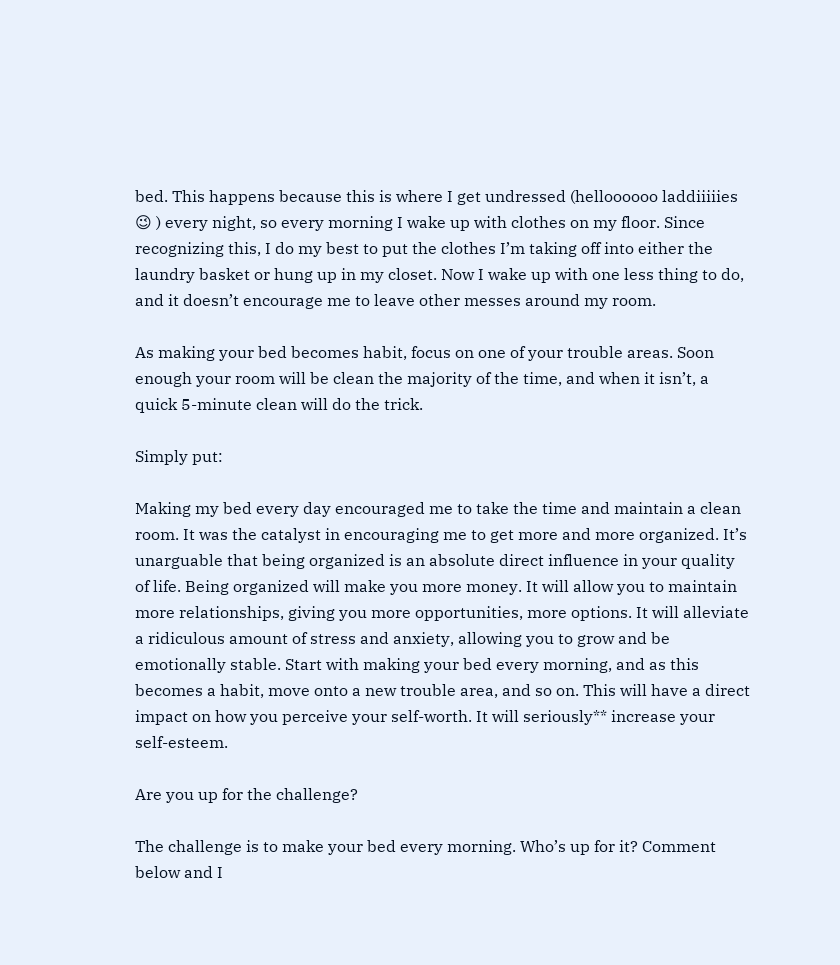bed. This happens because this is where I get undressed (helloooooo laddiiiiies 😉 ) every night, so every morning I wake up with clothes on my floor. Since recognizing this, I do my best to put the clothes I’m taking off into either the laundry basket or hung up in my closet. Now I wake up with one less thing to do, and it doesn’t encourage me to leave other messes around my room.

As making your bed becomes habit, focus on one of your trouble areas. Soon enough your room will be clean the majority of the time, and when it isn’t, a quick 5-minute clean will do the trick.

Simply put:

Making my bed every day encouraged me to take the time and maintain a clean room. It was the catalyst in encouraging me to get more and more organized. It’s unarguable that being organized is an absolute direct influence in your quality of life. Being organized will make you more money. It will allow you to maintain more relationships, giving you more opportunities, more options. It will alleviate a ridiculous amount of stress and anxiety, allowing you to grow and be emotionally stable. Start with making your bed every morning, and as this becomes a habit, move onto a new trouble area, and so on. This will have a direct impact on how you perceive your self-worth. It will seriously** increase your self-esteem.

Are you up for the challenge?

The challenge is to make your bed every morning. Who’s up for it? Comment below and I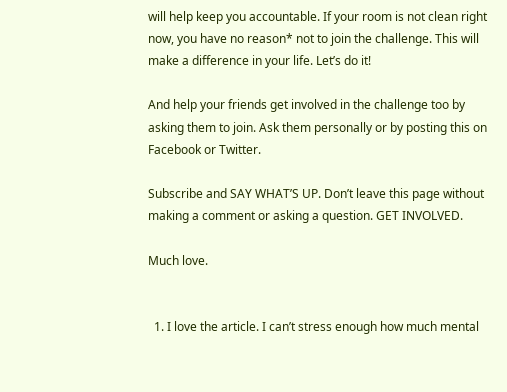will help keep you accountable. If your room is not clean right now, you have no reason* not to join the challenge. This will make a difference in your life. Let’s do it!

And help your friends get involved in the challenge too by asking them to join. Ask them personally or by posting this on Facebook or Twitter.

Subscribe and SAY WHAT’S UP. Don’t leave this page without making a comment or asking a question. GET INVOLVED.

Much love.


  1. I love the article. I can’t stress enough how much mental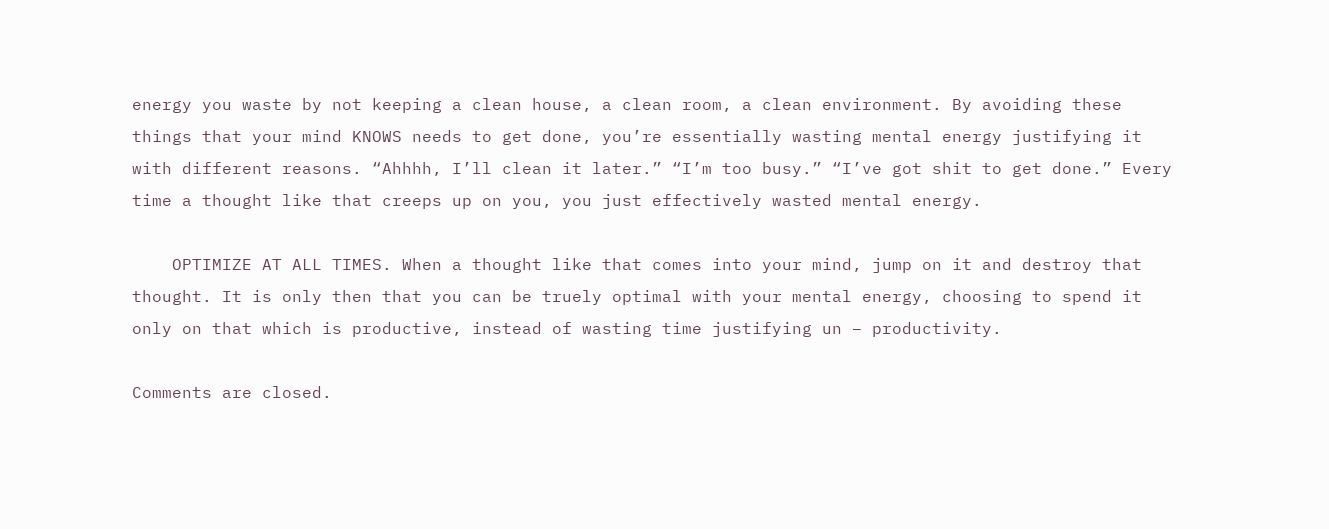energy you waste by not keeping a clean house, a clean room, a clean environment. By avoiding these things that your mind KNOWS needs to get done, you’re essentially wasting mental energy justifying it with different reasons. “Ahhhh, I’ll clean it later.” “I’m too busy.” “I’ve got shit to get done.” Every time a thought like that creeps up on you, you just effectively wasted mental energy.

    OPTIMIZE AT ALL TIMES. When a thought like that comes into your mind, jump on it and destroy that thought. It is only then that you can be truely optimal with your mental energy, choosing to spend it only on that which is productive, instead of wasting time justifying un – productivity.

Comments are closed.